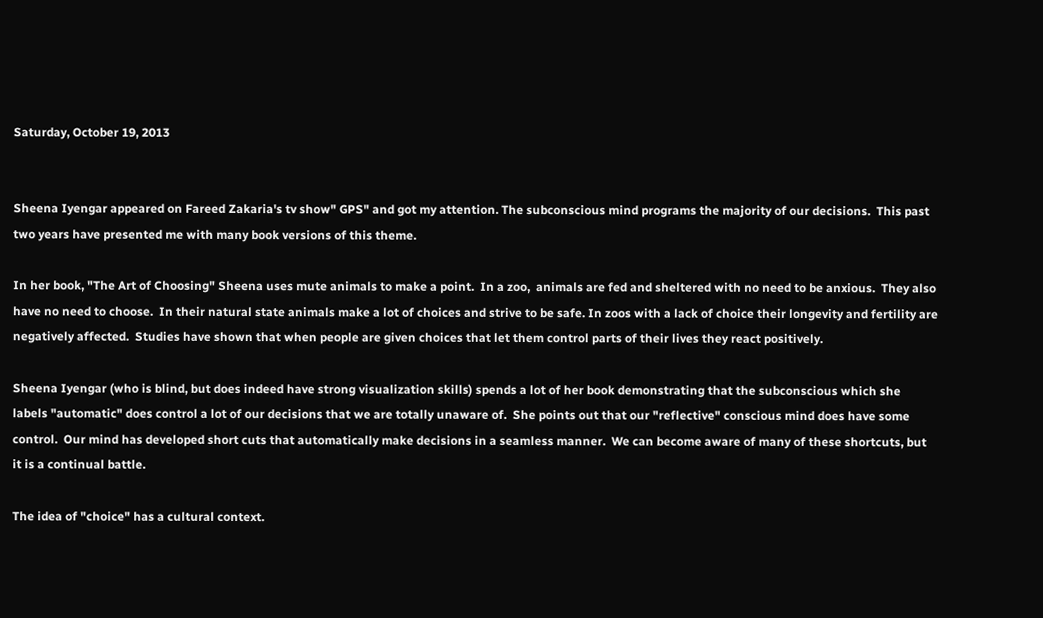Saturday, October 19, 2013


Sheena Iyengar appeared on Fareed Zakaria's tv show" GPS" and got my attention. The subconscious mind programs the majority of our decisions.  This past two years have presented me with many book versions of this theme.

In her book, "The Art of Choosing" Sheena uses mute animals to make a point.  In a zoo,  animals are fed and sheltered with no need to be anxious.  They also have no need to choose.  In their natural state animals make a lot of choices and strive to be safe. In zoos with a lack of choice their longevity and fertility are negatively affected.  Studies have shown that when people are given choices that let them control parts of their lives they react positively.

Sheena Iyengar (who is blind, but does indeed have strong visualization skills) spends a lot of her book demonstrating that the subconscious which she labels "automatic" does control a lot of our decisions that we are totally unaware of.  She points out that our "reflective" conscious mind does have some control.  Our mind has developed short cuts that automatically make decisions in a seamless manner.  We can become aware of many of these shortcuts, but it is a continual battle.

The idea of "choice" has a cultural context.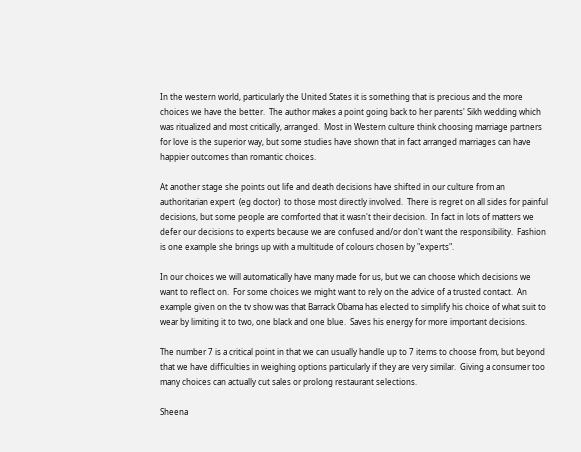In the western world, particularly the United States it is something that is precious and the more choices we have the better.  The author makes a point going back to her parents' Sikh wedding which was ritualized and most critically, arranged.  Most in Western culture think choosing marriage partners for love is the superior way, but some studies have shown that in fact arranged marriages can have happier outcomes than romantic choices.

At another stage she points out life and death decisions have shifted in our culture from an authoritarian expert  (eg doctor)  to those most directly involved.  There is regret on all sides for painful decisions, but some people are comforted that it wasn't their decision.  In fact in lots of matters we defer our decisions to experts because we are confused and/or don't want the responsibility.  Fashion is one example she brings up with a multitude of colours chosen by "experts".

In our choices we will automatically have many made for us, but we can choose which decisions we want to reflect on.  For some choices we might want to rely on the advice of a trusted contact.  An example given on the tv show was that Barrack Obama has elected to simplify his choice of what suit to wear by limiting it to two, one black and one blue.  Saves his energy for more important decisions.

The number 7 is a critical point in that we can usually handle up to 7 items to choose from, but beyond that we have difficulties in weighing options particularly if they are very similar.  Giving a consumer too many choices can actually cut sales or prolong restaurant selections.

Sheena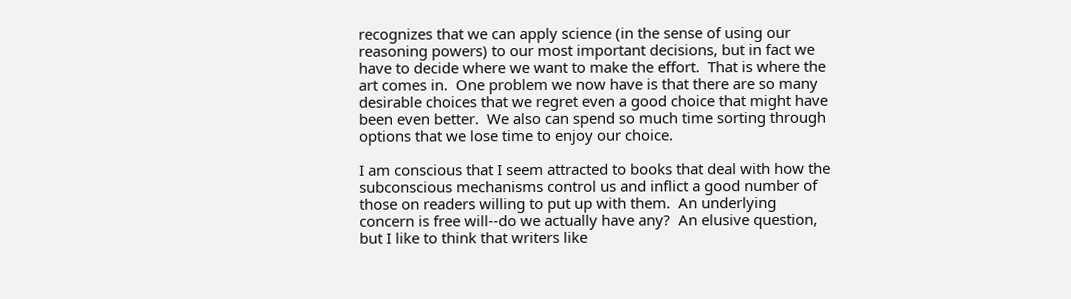recognizes that we can apply science (in the sense of using our reasoning powers) to our most important decisions, but in fact we have to decide where we want to make the effort.  That is where the art comes in.  One problem we now have is that there are so many desirable choices that we regret even a good choice that might have been even better.  We also can spend so much time sorting through options that we lose time to enjoy our choice.

I am conscious that I seem attracted to books that deal with how the subconscious mechanisms control us and inflict a good number of those on readers willing to put up with them.  An underlying concern is free will--do we actually have any?  An elusive question, but I like to think that writers like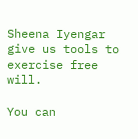Sheena Iyengar  give us tools to exercise free will.

You can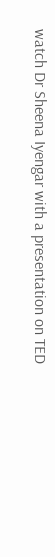watch Dr Sheena Iyengar with a presentation on TED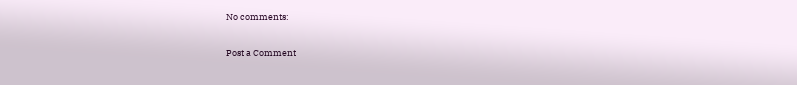No comments:

Post a Comment